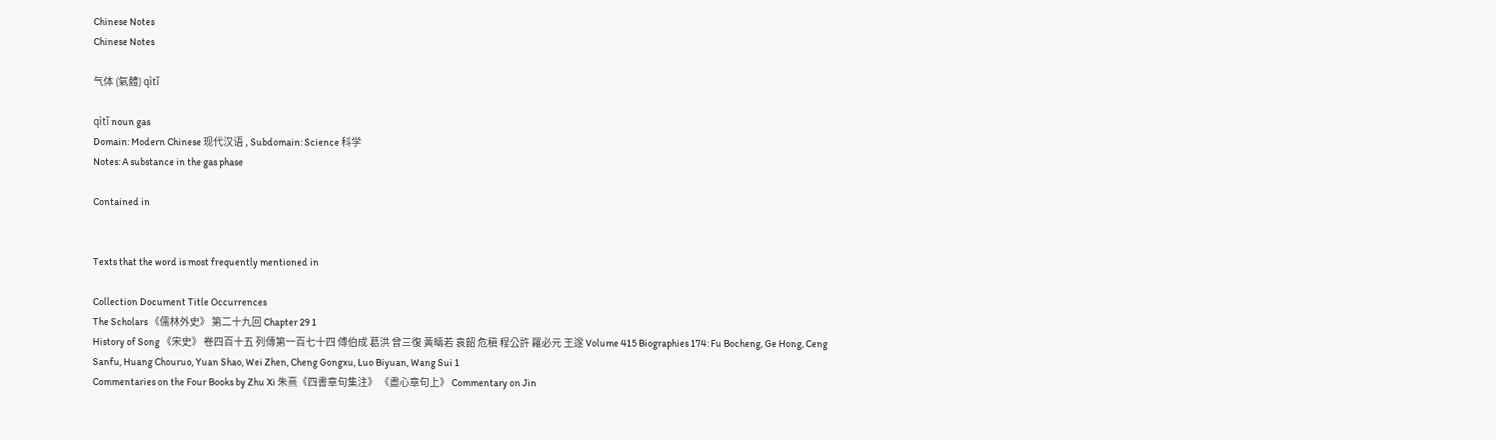Chinese Notes
Chinese Notes

气体 (氣體) qìtǐ

qìtǐ noun gas
Domain: Modern Chinese 现代汉语 , Subdomain: Science 科学
Notes: A substance in the gas phase

Contained in


Texts that the word is most frequently mentioned in

Collection Document Title Occurrences
The Scholars 《儒林外史》 第二十九回 Chapter 29 1
History of Song 《宋史》 卷四百十五 列傳第一百七十四 傅伯成 葛洪 曾三復 黃疇若 袁韶 危稹 程公許 羅必元 王遂 Volume 415 Biographies 174: Fu Bocheng, Ge Hong, Ceng Sanfu, Huang Chouruo, Yuan Shao, Wei Zhen, Cheng Gongxu, Luo Biyuan, Wang Sui 1
Commentaries on the Four Books by Zhu Xi 朱熹《四書章句集注》 《盡心章句上》 Commentary on Jin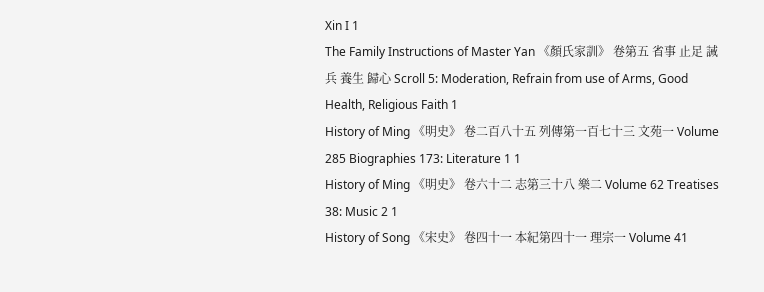Xin I 1
The Family Instructions of Master Yan 《顏氏家訓》 卷第五 省事 止足 誡兵 養生 歸心 Scroll 5: Moderation, Refrain from use of Arms, Good Health, Religious Faith 1
History of Ming 《明史》 卷二百八十五 列傳第一百七十三 文苑一 Volume 285 Biographies 173: Literature 1 1
History of Ming 《明史》 卷六十二 志第三十八 樂二 Volume 62 Treatises 38: Music 2 1
History of Song 《宋史》 卷四十一 本紀第四十一 理宗一 Volume 41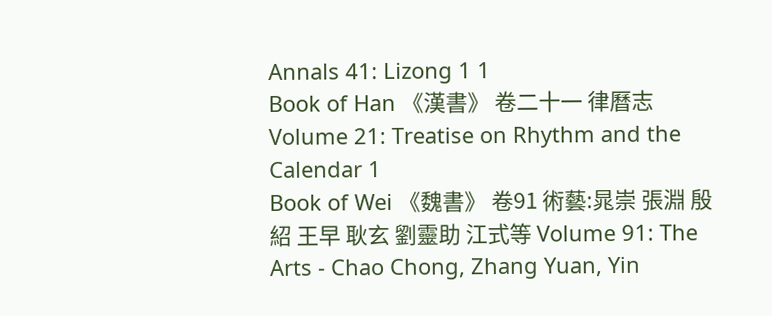Annals 41: Lizong 1 1
Book of Han 《漢書》 卷二十一 律曆志 Volume 21: Treatise on Rhythm and the Calendar 1
Book of Wei 《魏書》 卷91 術藝:晁崇 張淵 殷紹 王早 耿玄 劉靈助 江式等 Volume 91: The Arts - Chao Chong, Zhang Yuan, Yin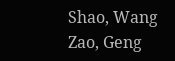Shao, Wang Zao, Geng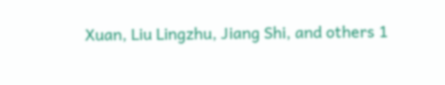Xuan, Liu Lingzhu, Jiang Shi, and others 1